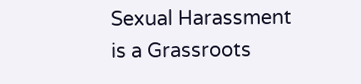Sexual Harassment is a Grassroots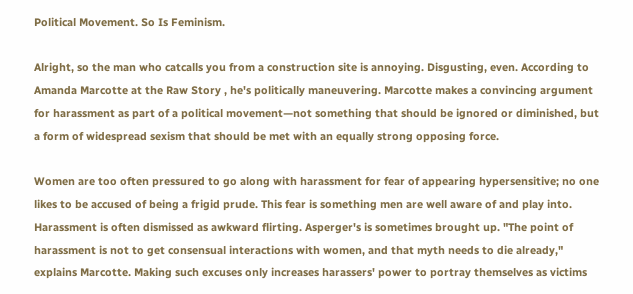Political Movement. So Is Feminism.

Alright, so the man who catcalls you from a construction site is annoying. Disgusting, even. According to Amanda Marcotte at the Raw Story , he's politically maneuvering. Marcotte makes a convincing argument for harassment as part of a political movement—not something that should be ignored or diminished, but a form of widespread sexism that should be met with an equally strong opposing force.

Women are too often pressured to go along with harassment for fear of appearing hypersensitive; no one likes to be accused of being a frigid prude. This fear is something men are well aware of and play into. Harassment is often dismissed as awkward flirting. Asperger's is sometimes brought up. "The point of harassment is not to get consensual interactions with women, and that myth needs to die already," explains Marcotte. Making such excuses only increases harassers' power to portray themselves as victims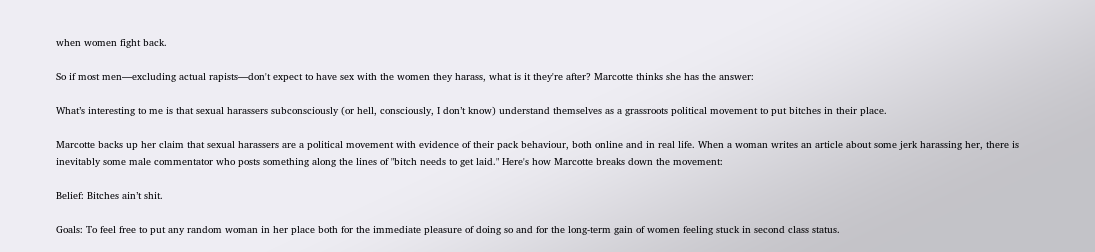when women fight back.

So if most men—excluding actual rapists—don't expect to have sex with the women they harass, what is it they're after? Marcotte thinks she has the answer:

What’s interesting to me is that sexual harassers subconsciously (or hell, consciously, I don’t know) understand themselves as a grassroots political movement to put bitches in their place.

Marcotte backs up her claim that sexual harassers are a political movement with evidence of their pack behaviour, both online and in real life. When a woman writes an article about some jerk harassing her, there is inevitably some male commentator who posts something along the lines of "bitch needs to get laid." Here's how Marcotte breaks down the movement:

Belief: Bitches ain’t shit.

Goals: To feel free to put any random woman in her place both for the immediate pleasure of doing so and for the long-term gain of women feeling stuck in second class status.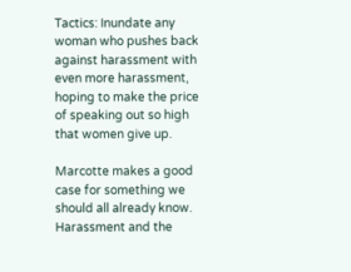Tactics: Inundate any woman who pushes back against harassment with even more harassment, hoping to make the price of speaking out so high that women give up.

Marcotte makes a good case for something we should all already know. Harassment and the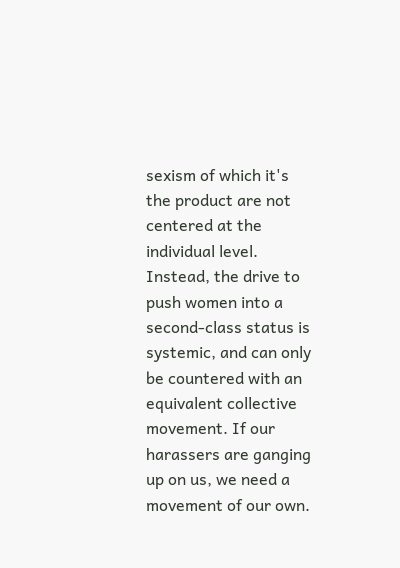sexism of which it's the product are not centered at the individual level. Instead, the drive to push women into a second-class status is systemic, and can only be countered with an equivalent collective movement. If our harassers are ganging up on us, we need a movement of our own.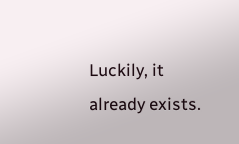Luckily, it already exists.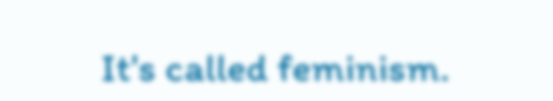It's called feminism.